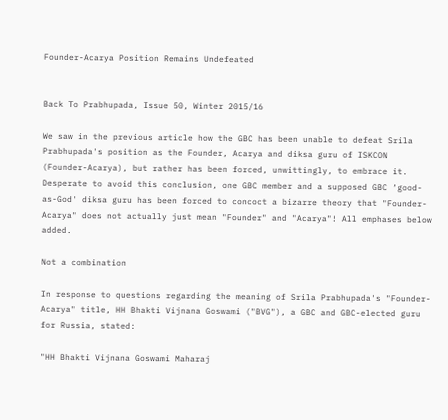Founder-Acarya Position Remains Undefeated


Back To Prabhupada, Issue 50, Winter 2015/16

We saw in the previous article how the GBC has been unable to defeat Srila Prabhupada's position as the Founder, Acarya and diksa guru of ISKCON (Founder-Acarya), but rather has been forced, unwittingly, to embrace it. Desperate to avoid this conclusion, one GBC member and a supposed GBC ‘good-as-God' diksa guru has been forced to concoct a bizarre theory that "Founder-Acarya" does not actually just mean "Founder" and "Acarya"! All emphases below added.

Not a combination

In response to questions regarding the meaning of Srila Prabhupada's "Founder-Acarya" title, HH Bhakti Vijnana Goswami ("BVG"), a GBC and GBC-elected guru for Russia, stated:

"HH Bhakti Vijnana Goswami Maharaj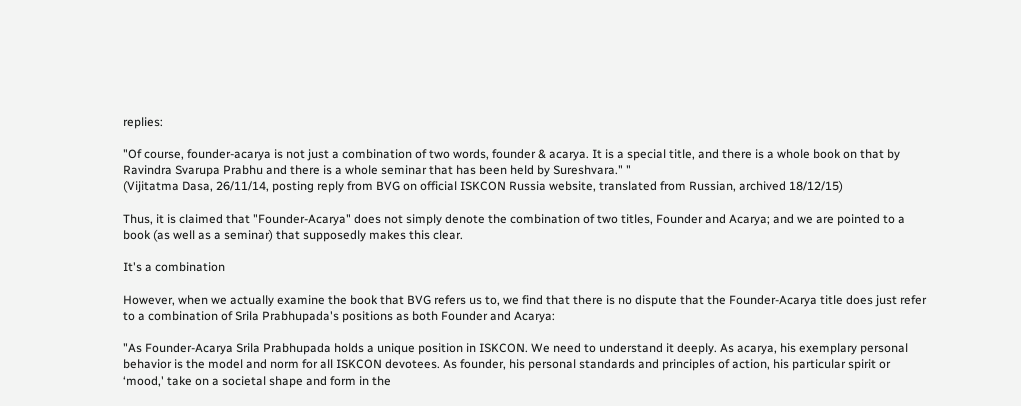replies:

"Of course, founder-acarya is not just a combination of two words, founder & acarya. It is a special title, and there is a whole book on that by Ravindra Svarupa Prabhu and there is a whole seminar that has been held by Sureshvara." "
(Vijitatma Dasa, 26/11/14, posting reply from BVG on official ISKCON Russia website, translated from Russian, archived 18/12/15)

Thus, it is claimed that "Founder-Acarya" does not simply denote the combination of two titles, Founder and Acarya; and we are pointed to a book (as well as a seminar) that supposedly makes this clear.

It's a combination

However, when we actually examine the book that BVG refers us to, we find that there is no dispute that the Founder-Acarya title does just refer to a combination of Srila Prabhupada's positions as both Founder and Acarya:

"As Founder-Acarya Srila Prabhupada holds a unique position in ISKCON. We need to understand it deeply. As acarya, his exemplary personal behavior is the model and norm for all ISKCON devotees. As founder, his personal standards and principles of action, his particular spirit or ‘mood,' take on a societal shape and form in the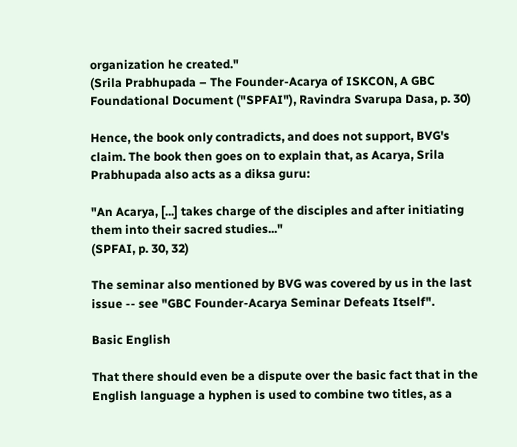organization he created."
(Srila Prabhupada – The Founder-Acarya of ISKCON, A GBC Foundational Document ("SPFAI"), Ravindra Svarupa Dasa, p. 30)

Hence, the book only contradicts, and does not support, BVG's claim. The book then goes on to explain that, as Acarya, Srila Prabhupada also acts as a diksa guru:

"An Acarya, [...] takes charge of the disciples and after initiating them into their sacred studies..."
(SPFAI, p. 30, 32)

The seminar also mentioned by BVG was covered by us in the last issue -- see "GBC Founder-Acarya Seminar Defeats Itself".

Basic English

That there should even be a dispute over the basic fact that in the English language a hyphen is used to combine two titles, as a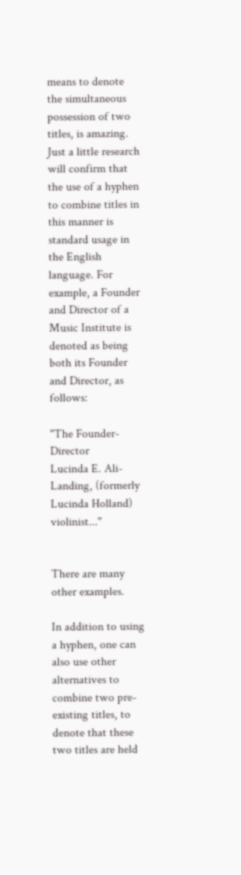means to denote the simultaneous possession of two titles, is amazing. Just a little research will confirm that the use of a hyphen to combine titles in this manner is standard usage in the English language. For example, a Founder and Director of a Music Institute is denoted as being both its Founder and Director, as follows:

"The Founder-Director
Lucinda E. Ali-Landing, (formerly Lucinda Holland) violinist..."


There are many other examples.

In addition to using a hyphen, one can also use other alternatives to combine two pre-existing titles, to denote that these two titles are held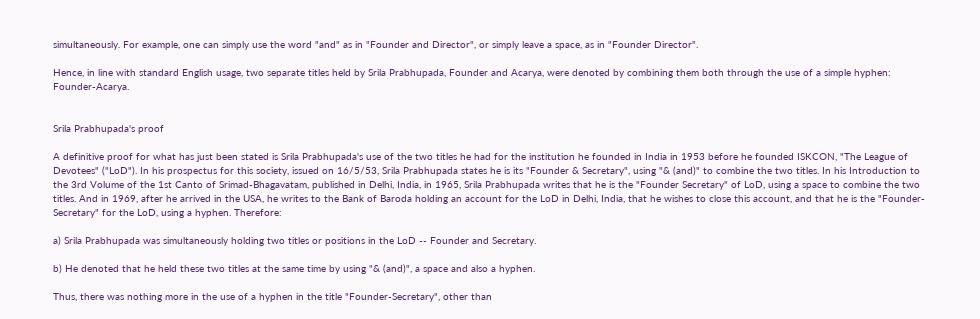simultaneously. For example, one can simply use the word "and" as in "Founder and Director", or simply leave a space, as in "Founder Director".

Hence, in line with standard English usage, two separate titles held by Srila Prabhupada, Founder and Acarya, were denoted by combining them both through the use of a simple hyphen: Founder-Acarya.


Srila Prabhupada's proof

A definitive proof for what has just been stated is Srila Prabhupada's use of the two titles he had for the institution he founded in India in 1953 before he founded ISKCON, "The League of Devotees" ("LoD"). In his prospectus for this society, issued on 16/5/53, Srila Prabhupada states he is its "Founder & Secretary", using "& (and)" to combine the two titles. In his Introduction to the 3rd Volume of the 1st Canto of Srimad-Bhagavatam, published in Delhi, India, in 1965, Srila Prabhupada writes that he is the "Founder Secretary" of LoD, using a space to combine the two titles. And in 1969, after he arrived in the USA, he writes to the Bank of Baroda holding an account for the LoD in Delhi, India, that he wishes to close this account, and that he is the "Founder-Secretary" for the LoD, using a hyphen. Therefore:

a) Srila Prabhupada was simultaneously holding two titles or positions in the LoD -- Founder and Secretary.

b) He denoted that he held these two titles at the same time by using "& (and)", a space and also a hyphen.

Thus, there was nothing more in the use of a hyphen in the title "Founder-Secretary", other than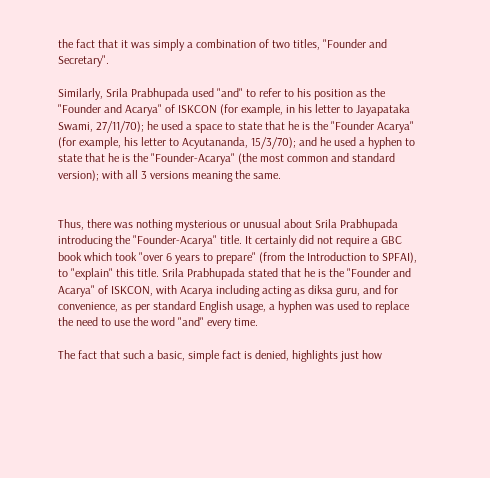the fact that it was simply a combination of two titles, "Founder and Secretary".

Similarly, Srila Prabhupada used "and" to refer to his position as the "Founder and Acarya" of ISKCON (for example, in his letter to Jayapataka Swami, 27/11/70); he used a space to state that he is the "Founder Acarya" (for example, his letter to Acyutananda, 15/3/70); and he used a hyphen to state that he is the "Founder-Acarya" (the most common and standard version); with all 3 versions meaning the same.


Thus, there was nothing mysterious or unusual about Srila Prabhupada introducing the "Founder-Acarya" title. It certainly did not require a GBC book which took "over 6 years to prepare" (from the Introduction to SPFAI), to "explain" this title. Srila Prabhupada stated that he is the "Founder and Acarya" of ISKCON, with Acarya including acting as diksa guru, and for convenience, as per standard English usage, a hyphen was used to replace the need to use the word "and" every time.

The fact that such a basic, simple fact is denied, highlights just how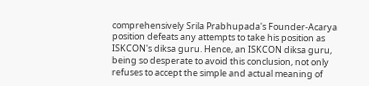comprehensively Srila Prabhupada's Founder-Acarya position defeats any attempts to take his position as ISKCON's diksa guru. Hence, an ISKCON diksa guru, being so desperate to avoid this conclusion, not only refuses to accept the simple and actual meaning of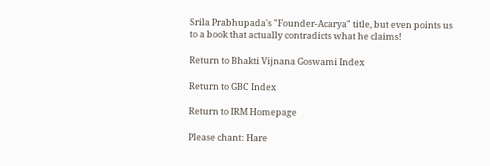Srila Prabhupada's "Founder-Acarya" title, but even points us to a book that actually contradicts what he claims!

Return to Bhakti Vijnana Goswami Index

Return to GBC Index

Return to IRM Homepage

Please chant: Hare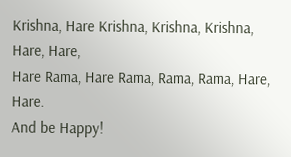Krishna, Hare Krishna, Krishna, Krishna, Hare, Hare,
Hare Rama, Hare Rama, Rama, Rama, Hare, Hare.
And be Happy!